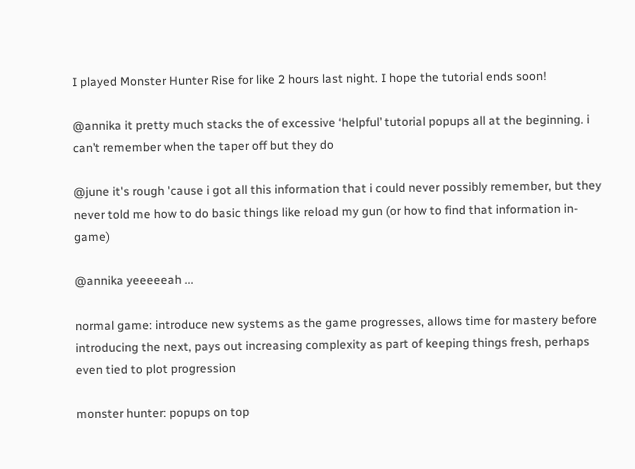I played Monster Hunter Rise for like 2 hours last night. I hope the tutorial ends soon!

@annika it pretty much stacks the of excessive ‘helpful’ tutorial popups all at the beginning. i can’t remember when the taper off but they do

@june it's rough 'cause i got all this information that i could never possibly remember, but they never told me how to do basic things like reload my gun (or how to find that information in-game)

@annika yeeeeeah ...

normal game: introduce new systems as the game progresses, allows time for mastery before introducing the next, pays out increasing complexity as part of keeping things fresh, perhaps even tied to plot progression

monster hunter: popups on top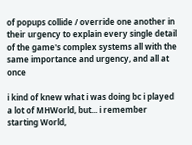of popups collide / override one another in their urgency to explain every single detail of the game's complex systems all with the same importance and urgency, and all at once

i kind of knew what i was doing bc i played a lot of MHWorld, but... i remember starting World,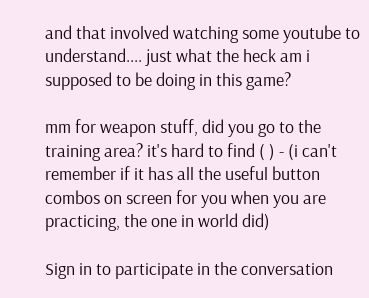and that involved watching some youtube to understand.... just what the heck am i supposed to be doing in this game?

mm for weapon stuff, did you go to the training area? it's hard to find ( ) - (i can't remember if it has all the useful button combos on screen for you when you are practicing, the one in world did)

Sign in to participate in the conversation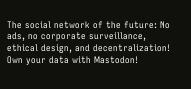The social network of the future: No ads, no corporate surveillance, ethical design, and decentralization! Own your data with Mastodon!